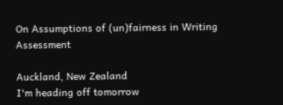On Assumptions of (un)fairness in Writing Assessment

Auckland, New Zealand
I'm heading off tomorrow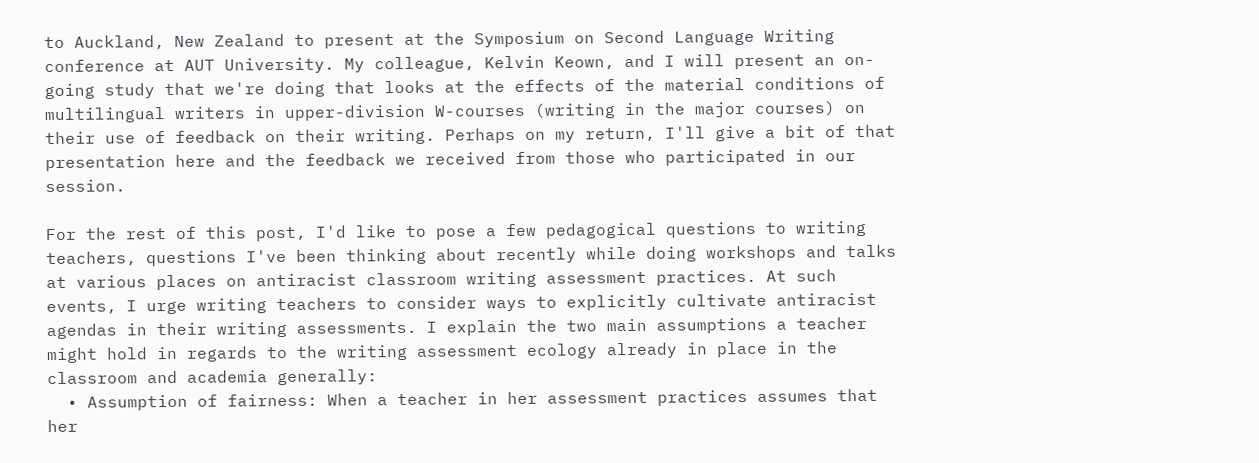to Auckland, New Zealand to present at the Symposium on Second Language Writing conference at AUT University. My colleague, Kelvin Keown, and I will present an on-going study that we're doing that looks at the effects of the material conditions of multilingual writers in upper-division W-courses (writing in the major courses) on their use of feedback on their writing. Perhaps on my return, I'll give a bit of that presentation here and the feedback we received from those who participated in our session.

For the rest of this post, I'd like to pose a few pedagogical questions to writing teachers, questions I've been thinking about recently while doing workshops and talks at various places on antiracist classroom writing assessment practices. At such events, I urge writing teachers to consider ways to explicitly cultivate antiracist agendas in their writing assessments. I explain the two main assumptions a teacher might hold in regards to the writing assessment ecology already in place in the classroom and academia generally:
  • Assumption of fairness: When a teacher in her assessment practices assumes that her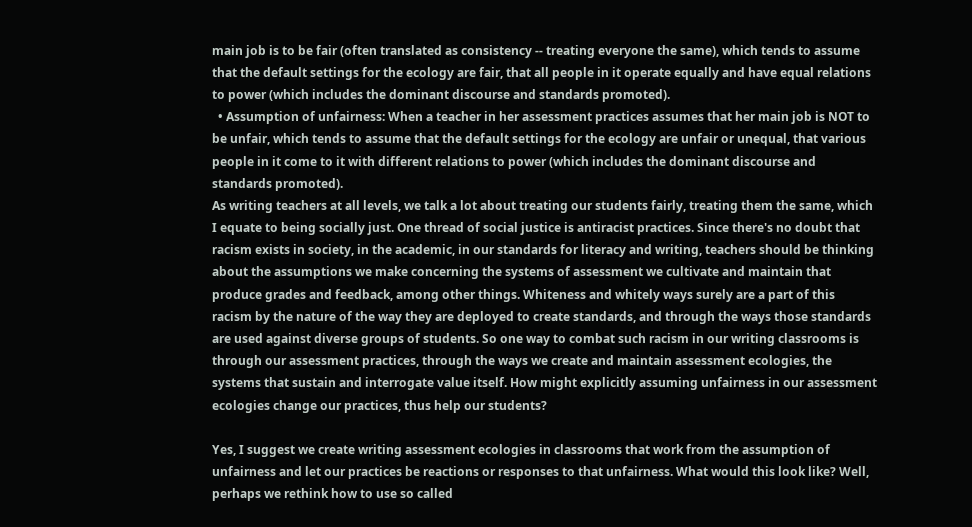main job is to be fair (often translated as consistency -- treating everyone the same), which tends to assume that the default settings for the ecology are fair, that all people in it operate equally and have equal relations to power (which includes the dominant discourse and standards promoted).
  • Assumption of unfairness: When a teacher in her assessment practices assumes that her main job is NOT to be unfair, which tends to assume that the default settings for the ecology are unfair or unequal, that various people in it come to it with different relations to power (which includes the dominant discourse and standards promoted).
As writing teachers at all levels, we talk a lot about treating our students fairly, treating them the same, which I equate to being socially just. One thread of social justice is antiracist practices. Since there's no doubt that racism exists in society, in the academic, in our standards for literacy and writing, teachers should be thinking about the assumptions we make concerning the systems of assessment we cultivate and maintain that produce grades and feedback, among other things. Whiteness and whitely ways surely are a part of this racism by the nature of the way they are deployed to create standards, and through the ways those standards are used against diverse groups of students. So one way to combat such racism in our writing classrooms is through our assessment practices, through the ways we create and maintain assessment ecologies, the systems that sustain and interrogate value itself. How might explicitly assuming unfairness in our assessment ecologies change our practices, thus help our students?

Yes, I suggest we create writing assessment ecologies in classrooms that work from the assumption of unfairness and let our practices be reactions or responses to that unfairness. What would this look like? Well, perhaps we rethink how to use so called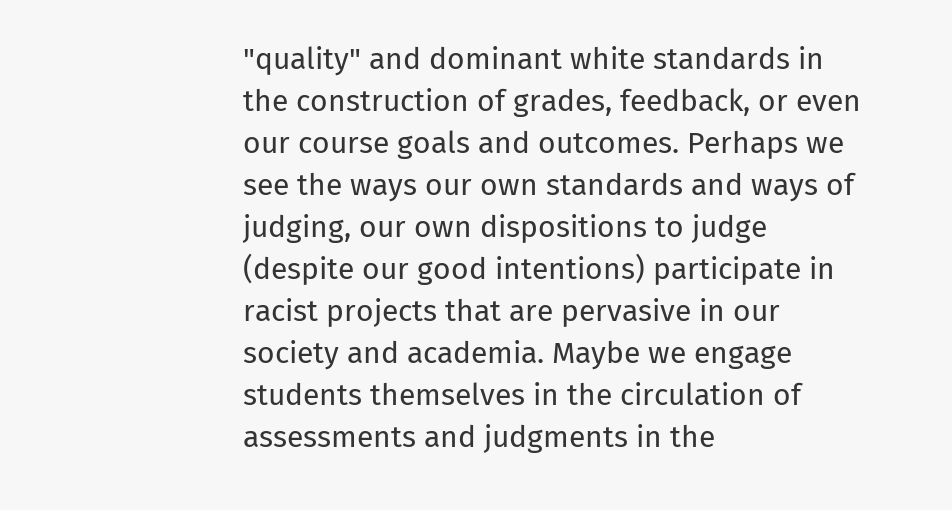"quality" and dominant white standards in the construction of grades, feedback, or even our course goals and outcomes. Perhaps we see the ways our own standards and ways of judging, our own dispositions to judge (despite our good intentions) participate in racist projects that are pervasive in our society and academia. Maybe we engage students themselves in the circulation of assessments and judgments in the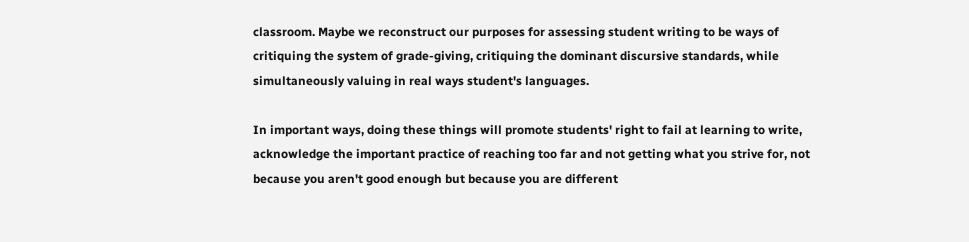classroom. Maybe we reconstruct our purposes for assessing student writing to be ways of critiquing the system of grade-giving, critiquing the dominant discursive standards, while simultaneously valuing in real ways student's languages.

In important ways, doing these things will promote students' right to fail at learning to write, acknowledge the important practice of reaching too far and not getting what you strive for, not because you aren't good enough but because you are different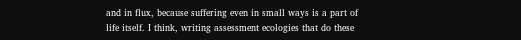and in flux, because suffering even in small ways is a part of life itself. I think, writing assessment ecologies that do these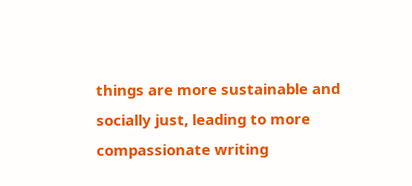things are more sustainable and socially just, leading to more compassionate writing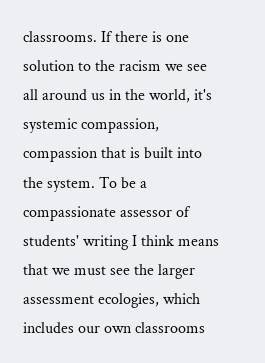classrooms. If there is one solution to the racism we see all around us in the world, it's systemic compassion, compassion that is built into the system. To be a compassionate assessor of students' writing I think means that we must see the larger assessment ecologies, which includes our own classrooms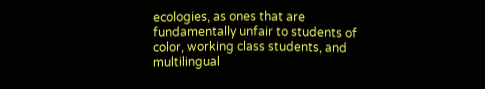ecologies, as ones that are fundamentally unfair to students of color, working class students, and multilingual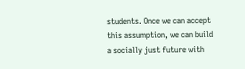students. Once we can accept this assumption, we can build a socially just future with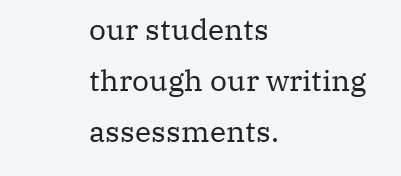our students through our writing assessments.